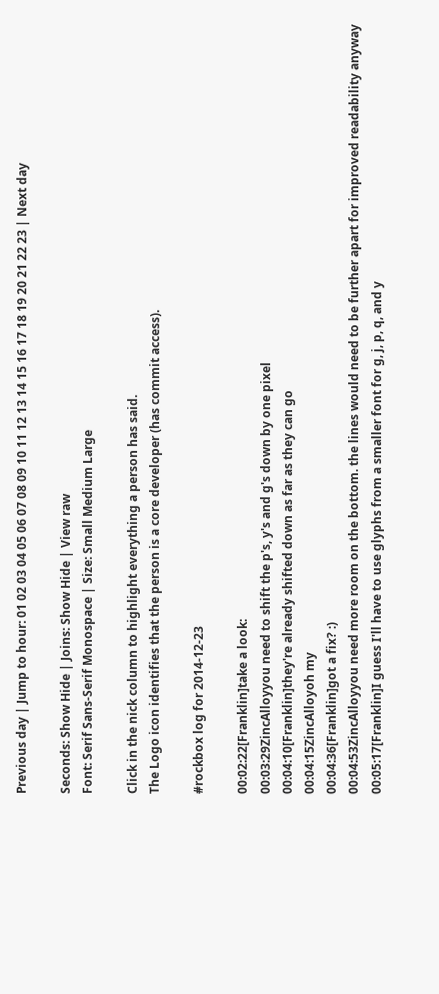Previous day | Jump to hour: 01 02 03 04 05 06 07 08 09 10 11 12 13 14 15 16 17 18 19 20 21 22 23 | Next day

Seconds: Show Hide | Joins: Show Hide | View raw
Font: Serif Sans-Serif Monospace | Size: Small Medium Large

Click in the nick column to highlight everything a person has said.
The Logo icon identifies that the person is a core developer (has commit access).

#rockbox log for 2014-12-23

00:02:22[Franklin]take a look:
00:03:29ZincAlloyyou need to shift the p's, y's and g's down by one pixel
00:04:10[Franklin]they're already shifted down as far as they can go
00:04:15ZincAlloyoh my
00:04:36[Franklin]got a fix? :)
00:04:53ZincAlloyyou need more room on the bottom. the lines would need to be further apart for improved readability anyway
00:05:17[Franklin]I guess I'll have to use glyphs from a smaller font for g, j, p, q, and y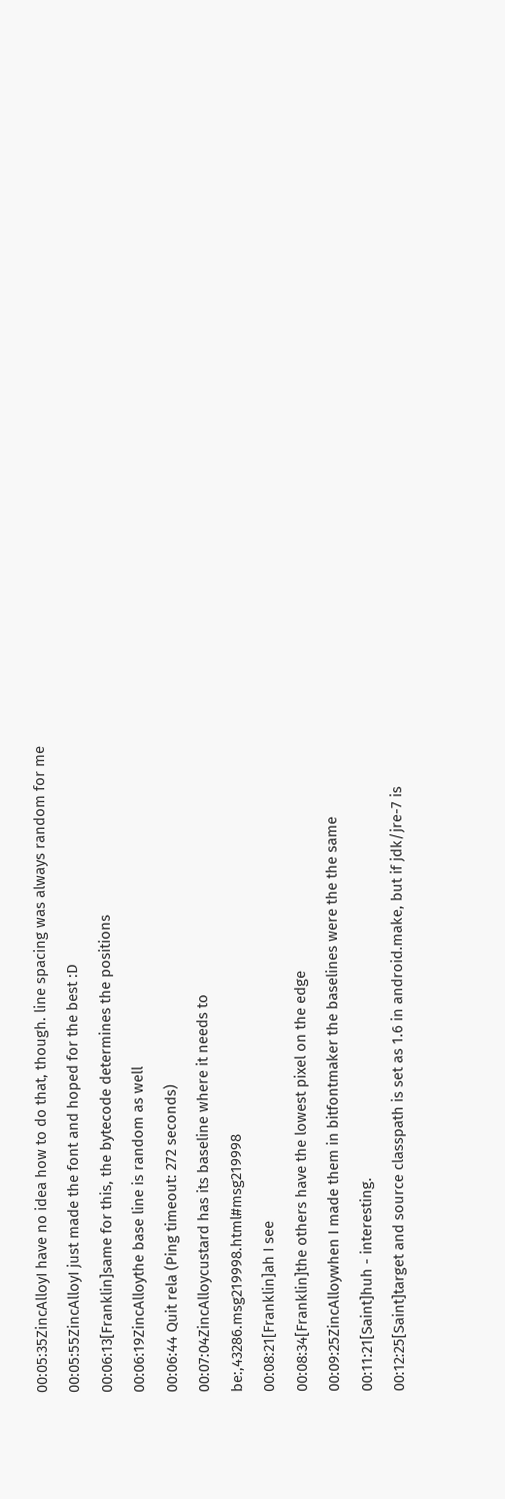00:05:35ZincAlloyI have no idea how to do that, though. line spacing was always random for me
00:05:55ZincAlloyI just made the font and hoped for the best :D
00:06:13[Franklin]same for this, the bytecode determines the positions
00:06:19ZincAlloythe base line is random as well
00:06:44 Quit rela (Ping timeout: 272 seconds)
00:07:04ZincAlloycustard has its baseline where it needs to be:,43286.msg219998.html#msg219998
00:08:21[Franklin]ah I see
00:08:34[Franklin]the others have the lowest pixel on the edge
00:09:25ZincAlloywhen I made them in bitfontmaker the baselines were the the same
00:11:21[Saint]huh - interesting.
00:12:25[Saint]target and source classpath is set as 1.6 in android.make, but if jdk/jre-7 is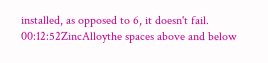installed, as opposed to 6, it doesn't fail.
00:12:52ZincAlloythe spaces above and below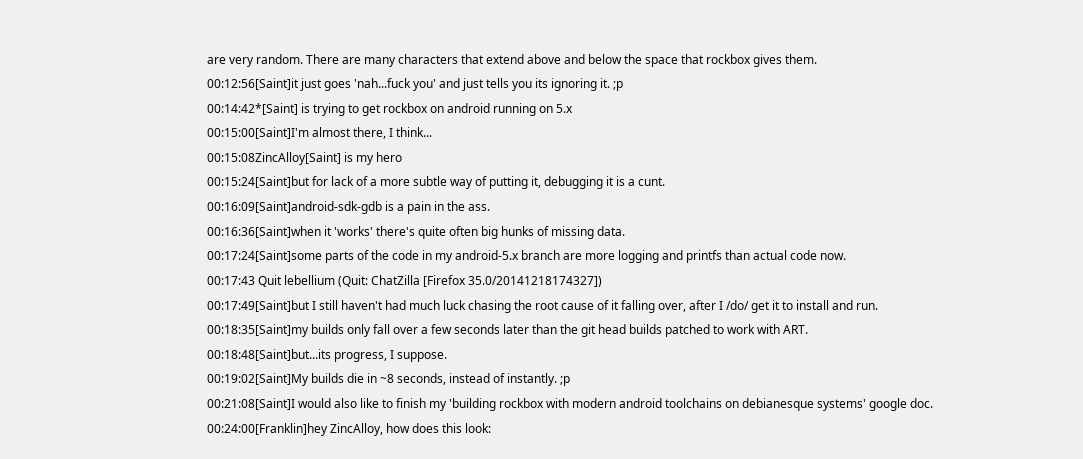are very random. There are many characters that extend above and below the space that rockbox gives them.
00:12:56[Saint]it just goes 'nah...fuck you' and just tells you its ignoring it. ;p
00:14:42*[Saint] is trying to get rockbox on android running on 5.x
00:15:00[Saint]I'm almost there, I think...
00:15:08ZincAlloy[Saint] is my hero
00:15:24[Saint]but for lack of a more subtle way of putting it, debugging it is a cunt.
00:16:09[Saint]android-sdk-gdb is a pain in the ass.
00:16:36[Saint]when it 'works' there's quite often big hunks of missing data.
00:17:24[Saint]some parts of the code in my android-5.x branch are more logging and printfs than actual code now.
00:17:43 Quit lebellium (Quit: ChatZilla [Firefox 35.0/20141218174327])
00:17:49[Saint]but I still haven't had much luck chasing the root cause of it falling over, after I /do/ get it to install and run.
00:18:35[Saint]my builds only fall over a few seconds later than the git head builds patched to work with ART.
00:18:48[Saint]but...its progress, I suppose.
00:19:02[Saint]My builds die in ~8 seconds, instead of instantly. ;p
00:21:08[Saint]I would also like to finish my 'building rockbox with modern android toolchains on debianesque systems' google doc.
00:24:00[Franklin]hey ZincAlloy, how does this look: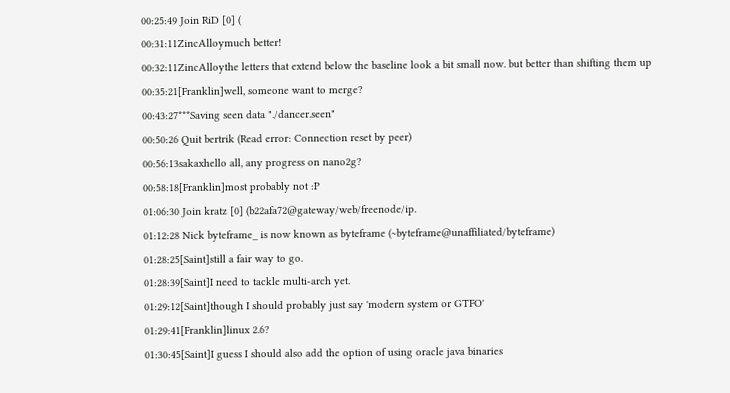00:25:49 Join RiD [0] (
00:31:11ZincAlloymuch better!
00:32:11ZincAlloythe letters that extend below the baseline look a bit small now. but better than shifting them up
00:35:21[Franklin]well, someone want to merge?
00:43:27***Saving seen data "./dancer.seen"
00:50:26 Quit bertrik (Read error: Connection reset by peer)
00:56:13sakaxhello all, any progress on nano2g?
00:58:18[Franklin]most probably not :P
01:06:30 Join kratz [0] (b22afa72@gateway/web/freenode/ip.
01:12:28 Nick byteframe_ is now known as byteframe (~byteframe@unaffiliated/byteframe)
01:28:25[Saint]still a fair way to go.
01:28:39[Saint]I need to tackle multi-arch yet.
01:29:12[Saint]though I should probably just say 'modern system or GTFO'
01:29:41[Franklin]linux 2.6?
01:30:45[Saint]I guess I should also add the option of using oracle java binaries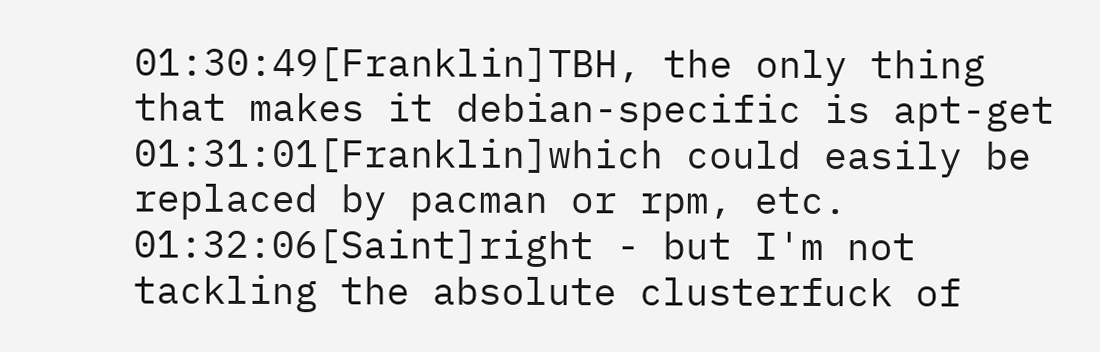01:30:49[Franklin]TBH, the only thing that makes it debian-specific is apt-get
01:31:01[Franklin]which could easily be replaced by pacman or rpm, etc.
01:32:06[Saint]right - but I'm not tackling the absolute clusterfuck of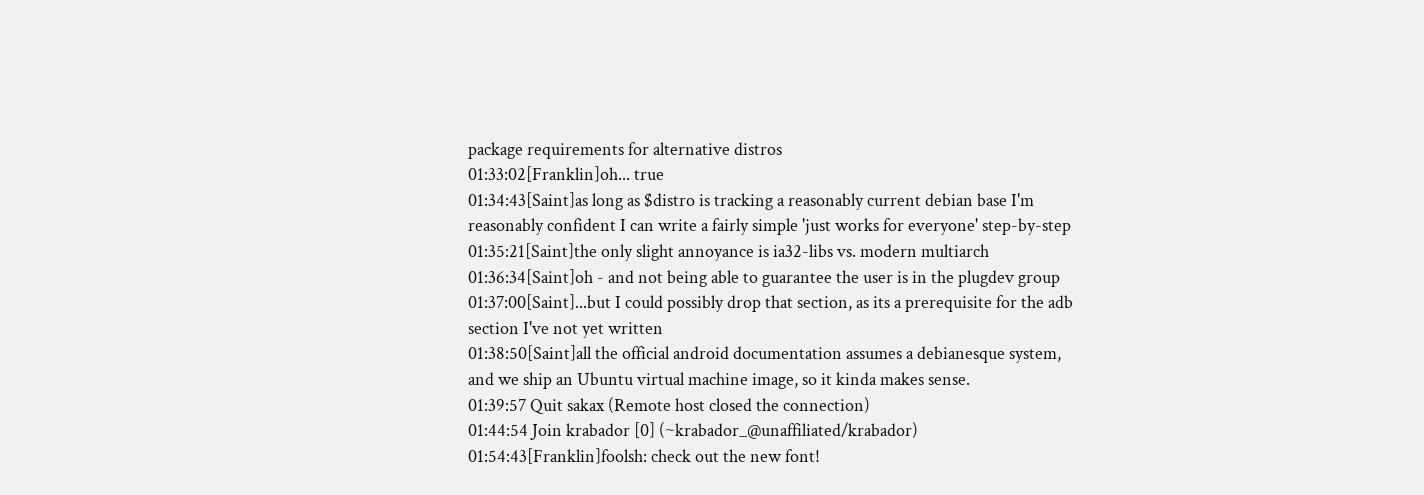package requirements for alternative distros
01:33:02[Franklin]oh... true
01:34:43[Saint]as long as $distro is tracking a reasonably current debian base I'm reasonably confident I can write a fairly simple 'just works for everyone' step-by-step
01:35:21[Saint]the only slight annoyance is ia32-libs vs. modern multiarch
01:36:34[Saint]oh - and not being able to guarantee the user is in the plugdev group
01:37:00[Saint]...but I could possibly drop that section, as its a prerequisite for the adb section I've not yet written
01:38:50[Saint]all the official android documentation assumes a debianesque system, and we ship an Ubuntu virtual machine image, so it kinda makes sense.
01:39:57 Quit sakax (Remote host closed the connection)
01:44:54 Join krabador [0] (~krabador_@unaffiliated/krabador)
01:54:43[Franklin]foolsh: check out the new font!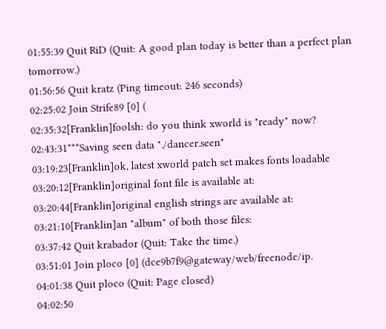01:55:39 Quit RiD (Quit: A good plan today is better than a perfect plan tomorrow.)
01:56:56 Quit kratz (Ping timeout: 246 seconds)
02:25:02 Join Strife89 [0] (
02:35:32[Franklin]foolsh: do you think xworld is "ready" now?
02:43:31***Saving seen data "./dancer.seen"
03:19:23[Franklin]ok, latest xworld patch set makes fonts loadable
03:20:12[Franklin]original font file is available at:
03:20:44[Franklin]original english strings are available at:
03:21:10[Franklin]an "album" of both those files:
03:37:42 Quit krabador (Quit: Take the time.)
03:51:01 Join ploco [0] (dce9b7f9@gateway/web/freenode/ip.
04:01:38 Quit ploco (Quit: Page closed)
04:02:50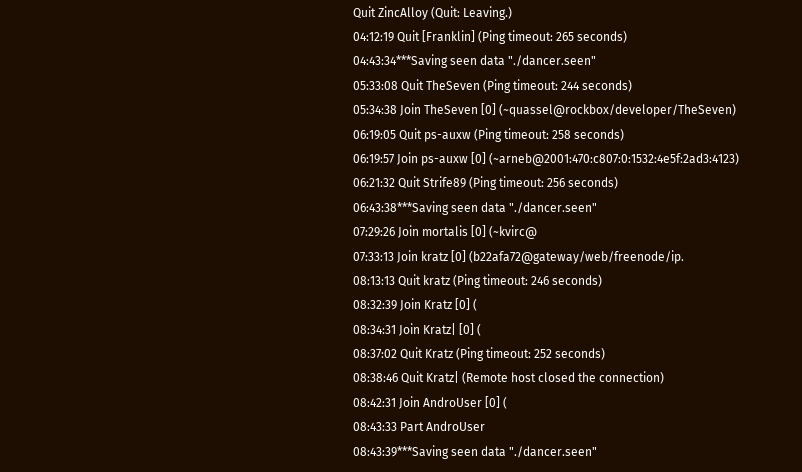Quit ZincAlloy (Quit: Leaving.)
04:12:19 Quit [Franklin] (Ping timeout: 265 seconds)
04:43:34***Saving seen data "./dancer.seen"
05:33:08 Quit TheSeven (Ping timeout: 244 seconds)
05:34:38 Join TheSeven [0] (~quassel@rockbox/developer/TheSeven)
06:19:05 Quit ps-auxw (Ping timeout: 258 seconds)
06:19:57 Join ps-auxw [0] (~arneb@2001:470:c807:0:1532:4e5f:2ad3:4123)
06:21:32 Quit Strife89 (Ping timeout: 256 seconds)
06:43:38***Saving seen data "./dancer.seen"
07:29:26 Join mortalis [0] (~kvirc@
07:33:13 Join kratz [0] (b22afa72@gateway/web/freenode/ip.
08:13:13 Quit kratz (Ping timeout: 246 seconds)
08:32:39 Join Kratz [0] (
08:34:31 Join Kratz| [0] (
08:37:02 Quit Kratz (Ping timeout: 252 seconds)
08:38:46 Quit Kratz| (Remote host closed the connection)
08:42:31 Join AndroUser [0] (
08:43:33 Part AndroUser
08:43:39***Saving seen data "./dancer.seen"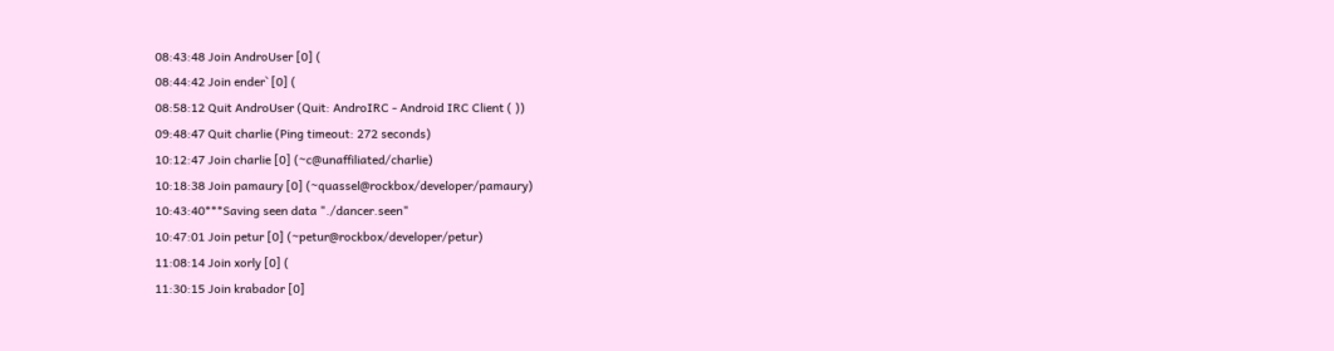08:43:48 Join AndroUser [0] (
08:44:42 Join ender` [0] (
08:58:12 Quit AndroUser (Quit: AndroIRC - Android IRC Client ( ))
09:48:47 Quit charlie (Ping timeout: 272 seconds)
10:12:47 Join charlie [0] (~c@unaffiliated/charlie)
10:18:38 Join pamaury [0] (~quassel@rockbox/developer/pamaury)
10:43:40***Saving seen data "./dancer.seen"
10:47:01 Join petur [0] (~petur@rockbox/developer/petur)
11:08:14 Join xorly [0] (
11:30:15 Join krabador [0]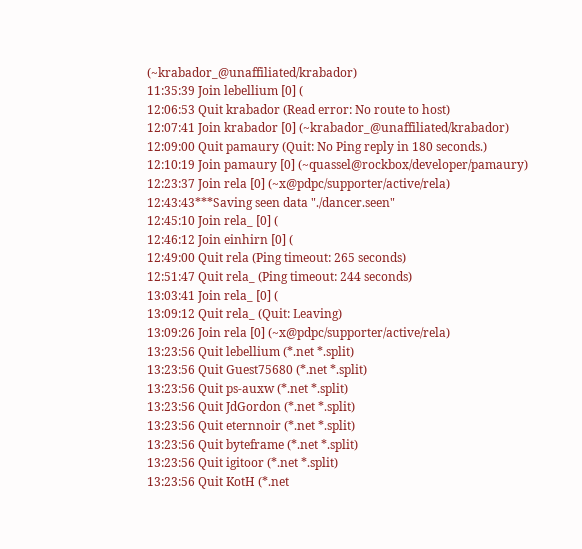(~krabador_@unaffiliated/krabador)
11:35:39 Join lebellium [0] (
12:06:53 Quit krabador (Read error: No route to host)
12:07:41 Join krabador [0] (~krabador_@unaffiliated/krabador)
12:09:00 Quit pamaury (Quit: No Ping reply in 180 seconds.)
12:10:19 Join pamaury [0] (~quassel@rockbox/developer/pamaury)
12:23:37 Join rela [0] (~x@pdpc/supporter/active/rela)
12:43:43***Saving seen data "./dancer.seen"
12:45:10 Join rela_ [0] (
12:46:12 Join einhirn [0] (
12:49:00 Quit rela (Ping timeout: 265 seconds)
12:51:47 Quit rela_ (Ping timeout: 244 seconds)
13:03:41 Join rela_ [0] (
13:09:12 Quit rela_ (Quit: Leaving)
13:09:26 Join rela [0] (~x@pdpc/supporter/active/rela)
13:23:56 Quit lebellium (*.net *.split)
13:23:56 Quit Guest75680 (*.net *.split)
13:23:56 Quit ps-auxw (*.net *.split)
13:23:56 Quit JdGordon (*.net *.split)
13:23:56 Quit eternnoir (*.net *.split)
13:23:56 Quit byteframe (*.net *.split)
13:23:56 Quit igitoor (*.net *.split)
13:23:56 Quit KotH (*.net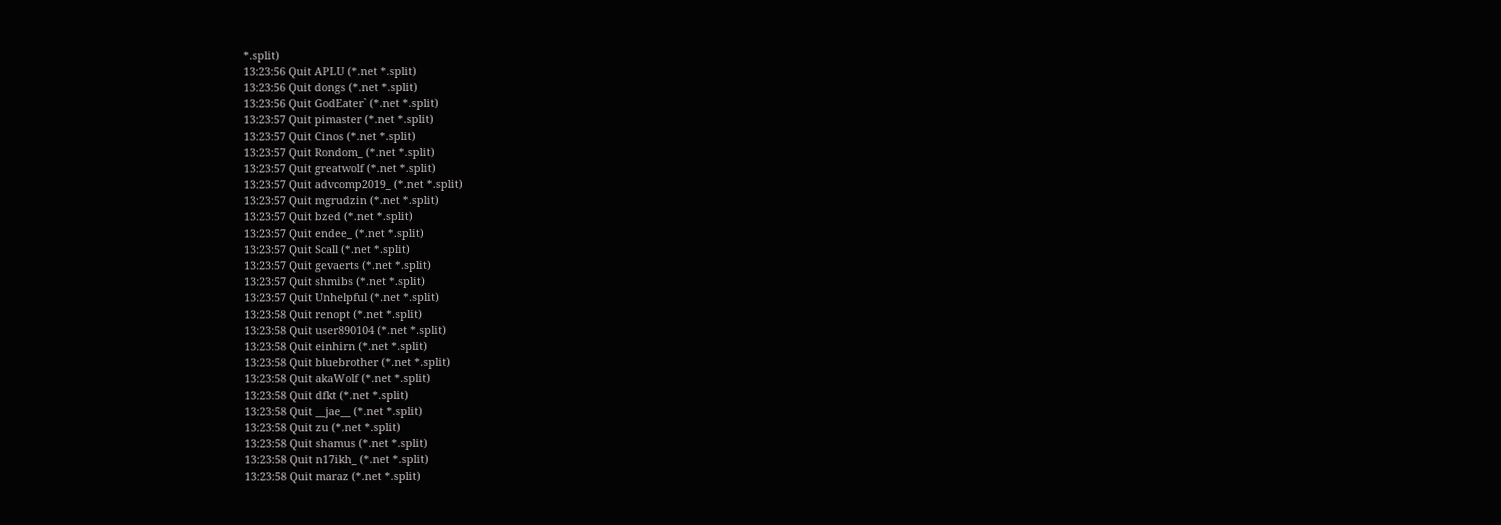*.split)
13:23:56 Quit APLU (*.net *.split)
13:23:56 Quit dongs (*.net *.split)
13:23:56 Quit GodEater` (*.net *.split)
13:23:57 Quit pimaster (*.net *.split)
13:23:57 Quit Cinos (*.net *.split)
13:23:57 Quit Rondom_ (*.net *.split)
13:23:57 Quit greatwolf (*.net *.split)
13:23:57 Quit advcomp2019_ (*.net *.split)
13:23:57 Quit mgrudzin (*.net *.split)
13:23:57 Quit bzed (*.net *.split)
13:23:57 Quit endee_ (*.net *.split)
13:23:57 Quit Scall (*.net *.split)
13:23:57 Quit gevaerts (*.net *.split)
13:23:57 Quit shmibs (*.net *.split)
13:23:57 Quit Unhelpful (*.net *.split)
13:23:58 Quit renopt (*.net *.split)
13:23:58 Quit user890104 (*.net *.split)
13:23:58 Quit einhirn (*.net *.split)
13:23:58 Quit bluebrother (*.net *.split)
13:23:58 Quit akaWolf (*.net *.split)
13:23:58 Quit dfkt (*.net *.split)
13:23:58 Quit __jae__ (*.net *.split)
13:23:58 Quit zu (*.net *.split)
13:23:58 Quit shamus (*.net *.split)
13:23:58 Quit n17ikh_ (*.net *.split)
13:23:58 Quit maraz (*.net *.split)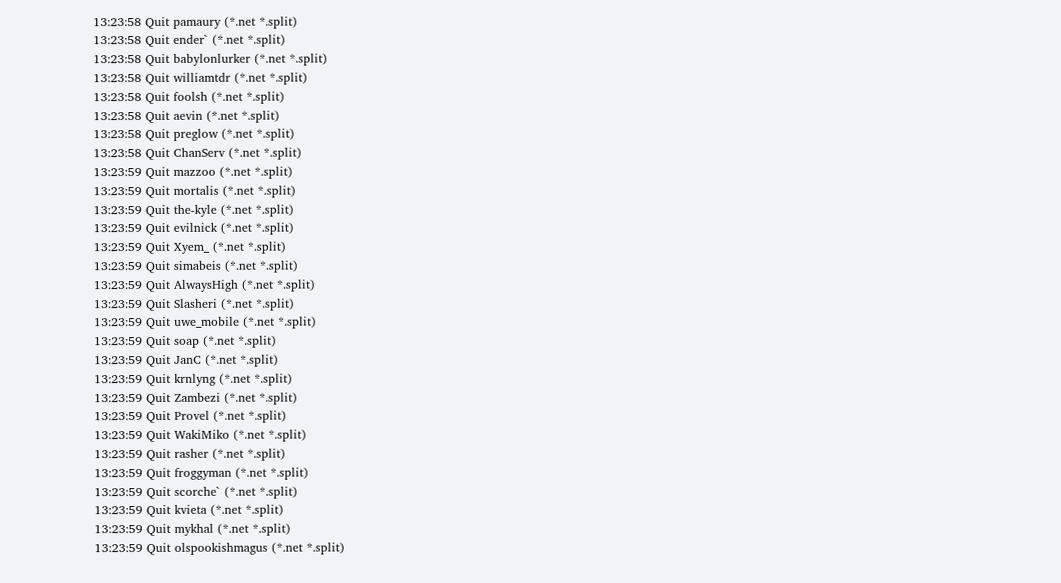13:23:58 Quit pamaury (*.net *.split)
13:23:58 Quit ender` (*.net *.split)
13:23:58 Quit babylonlurker (*.net *.split)
13:23:58 Quit williamtdr (*.net *.split)
13:23:58 Quit foolsh (*.net *.split)
13:23:58 Quit aevin (*.net *.split)
13:23:58 Quit preglow (*.net *.split)
13:23:58 Quit ChanServ (*.net *.split)
13:23:59 Quit mazzoo (*.net *.split)
13:23:59 Quit mortalis (*.net *.split)
13:23:59 Quit the-kyle (*.net *.split)
13:23:59 Quit evilnick (*.net *.split)
13:23:59 Quit Xyem_ (*.net *.split)
13:23:59 Quit simabeis (*.net *.split)
13:23:59 Quit AlwaysHigh (*.net *.split)
13:23:59 Quit Slasheri (*.net *.split)
13:23:59 Quit uwe_mobile (*.net *.split)
13:23:59 Quit soap (*.net *.split)
13:23:59 Quit JanC (*.net *.split)
13:23:59 Quit krnlyng (*.net *.split)
13:23:59 Quit Zambezi (*.net *.split)
13:23:59 Quit Provel (*.net *.split)
13:23:59 Quit WakiMiko (*.net *.split)
13:23:59 Quit rasher (*.net *.split)
13:23:59 Quit froggyman (*.net *.split)
13:23:59 Quit scorche` (*.net *.split)
13:23:59 Quit kvieta (*.net *.split)
13:23:59 Quit mykhal (*.net *.split)
13:23:59 Quit olspookishmagus (*.net *.split)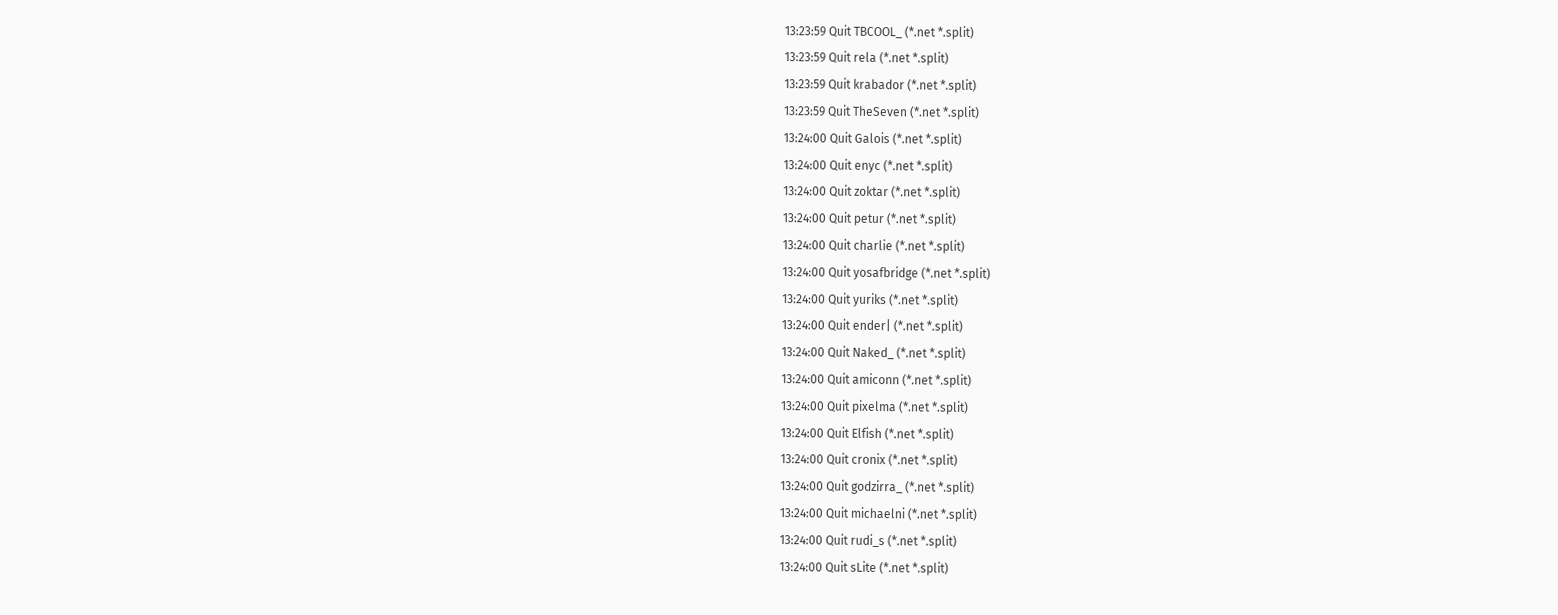13:23:59 Quit TBCOOL_ (*.net *.split)
13:23:59 Quit rela (*.net *.split)
13:23:59 Quit krabador (*.net *.split)
13:23:59 Quit TheSeven (*.net *.split)
13:24:00 Quit Galois (*.net *.split)
13:24:00 Quit enyc (*.net *.split)
13:24:00 Quit zoktar (*.net *.split)
13:24:00 Quit petur (*.net *.split)
13:24:00 Quit charlie (*.net *.split)
13:24:00 Quit yosafbridge (*.net *.split)
13:24:00 Quit yuriks (*.net *.split)
13:24:00 Quit ender| (*.net *.split)
13:24:00 Quit Naked_ (*.net *.split)
13:24:00 Quit amiconn (*.net *.split)
13:24:00 Quit pixelma (*.net *.split)
13:24:00 Quit Elfish (*.net *.split)
13:24:00 Quit cronix (*.net *.split)
13:24:00 Quit godzirra_ (*.net *.split)
13:24:00 Quit michaelni (*.net *.split)
13:24:00 Quit rudi_s (*.net *.split)
13:24:00 Quit sLite (*.net *.split)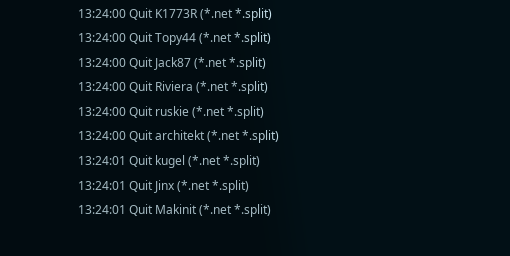13:24:00 Quit K1773R (*.net *.split)
13:24:00 Quit Topy44 (*.net *.split)
13:24:00 Quit Jack87 (*.net *.split)
13:24:00 Quit Riviera (*.net *.split)
13:24:00 Quit ruskie (*.net *.split)
13:24:00 Quit architekt (*.net *.split)
13:24:01 Quit kugel (*.net *.split)
13:24:01 Quit Jinx (*.net *.split)
13:24:01 Quit Makinit (*.net *.split)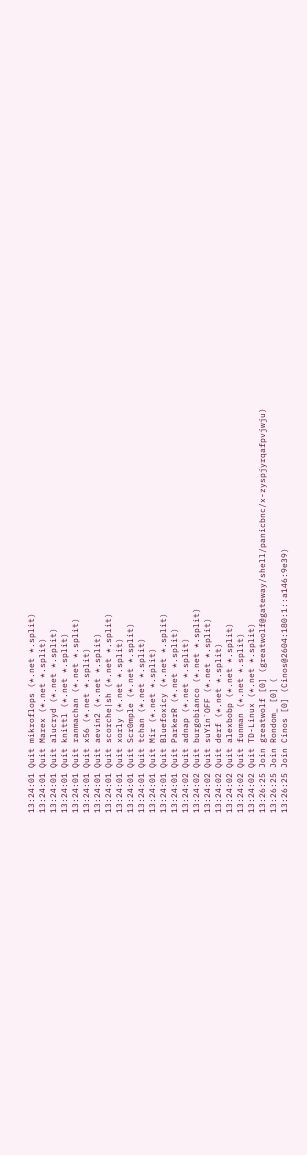13:24:01 Quit mikroflops (*.net *.split)
13:24:01 Quit Marex (*.net *.split)
13:24:01 Quit alucryd (*.net *.split)
13:24:01 Quit knittl (*.net *.split)
13:24:01 Quit ranmachan (*.net *.split)
13:24:01 Quit x56 (*.net *.split)
13:24:01 Quit aevin2 (*.net *.split)
13:24:01 Quit scorche|sh (*.net *.split)
13:24:01 Quit xorly (*.net *.split)
13:24:01 Quit Scr0mple (*.net *.split)
13:24:01 Quit tchan (*.net *.split)
13:24:01 Quit Mir (*.net *.split)
13:24:01 Quit Bluefoxicy (*.net *.split)
13:24:01 Quit ParkerR (*.net *.split)
13:24:02 Quit adnap (*.net *.split)
13:24:02 Quit burgobianco (*.net *.split)
13:24:02 Quit suYin`OFF (*.net *.split)
13:24:02 Quit derf (*.net *.split)
13:24:02 Quit alexbobp (*.net *.split)
13:24:02 Quit funman (*.net *.split)
13:24:02 Quit TD-Linux (*.net *.split)
13:26:25 Join greatwolf [0] (greatwolf@gateway/shell/panicbnc/x-zyspjyrqafpvjwju)
13:26:25 Join Rondom_ [0] (
13:26:25 Join Cinos [0] (Cinos@2604:180:1::a146:9e39)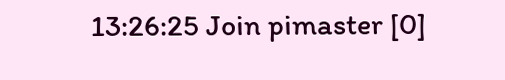13:26:25 Join pimaster [0]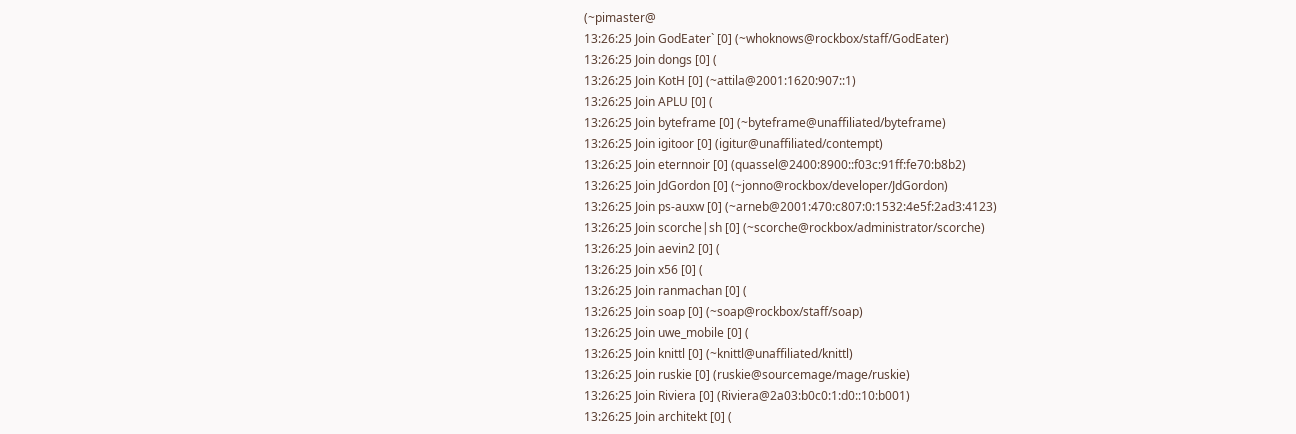(~pimaster@
13:26:25 Join GodEater` [0] (~whoknows@rockbox/staff/GodEater)
13:26:25 Join dongs [0] (
13:26:25 Join KotH [0] (~attila@2001:1620:907::1)
13:26:25 Join APLU [0] (
13:26:25 Join byteframe [0] (~byteframe@unaffiliated/byteframe)
13:26:25 Join igitoor [0] (igitur@unaffiliated/contempt)
13:26:25 Join eternnoir [0] (quassel@2400:8900::f03c:91ff:fe70:b8b2)
13:26:25 Join JdGordon [0] (~jonno@rockbox/developer/JdGordon)
13:26:25 Join ps-auxw [0] (~arneb@2001:470:c807:0:1532:4e5f:2ad3:4123)
13:26:25 Join scorche|sh [0] (~scorche@rockbox/administrator/scorche)
13:26:25 Join aevin2 [0] (
13:26:25 Join x56 [0] (
13:26:25 Join ranmachan [0] (
13:26:25 Join soap [0] (~soap@rockbox/staff/soap)
13:26:25 Join uwe_mobile [0] (
13:26:25 Join knittl [0] (~knittl@unaffiliated/knittl)
13:26:25 Join ruskie [0] (ruskie@sourcemage/mage/ruskie)
13:26:25 Join Riviera [0] (Riviera@2a03:b0c0:1:d0::10:b001)
13:26:25 Join architekt [0] (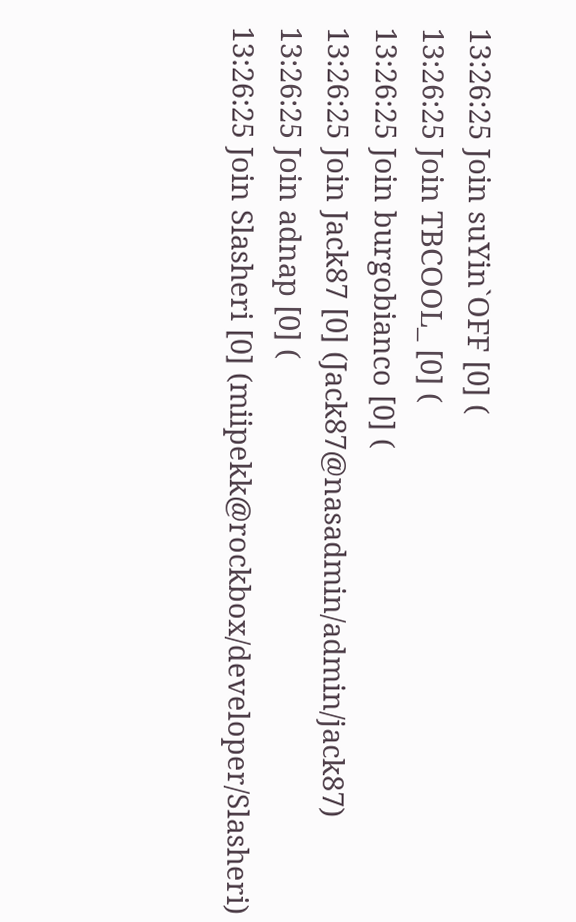13:26:25 Join suYin`OFF [0] (
13:26:25 Join TBCOOL_ [0] (
13:26:25 Join burgobianco [0] (
13:26:25 Join Jack87 [0] (Jack87@nasadmin/admin/jack87)
13:26:25 Join adnap [0] (
13:26:25 Join Slasheri [0] (miipekk@rockbox/developer/Slasheri)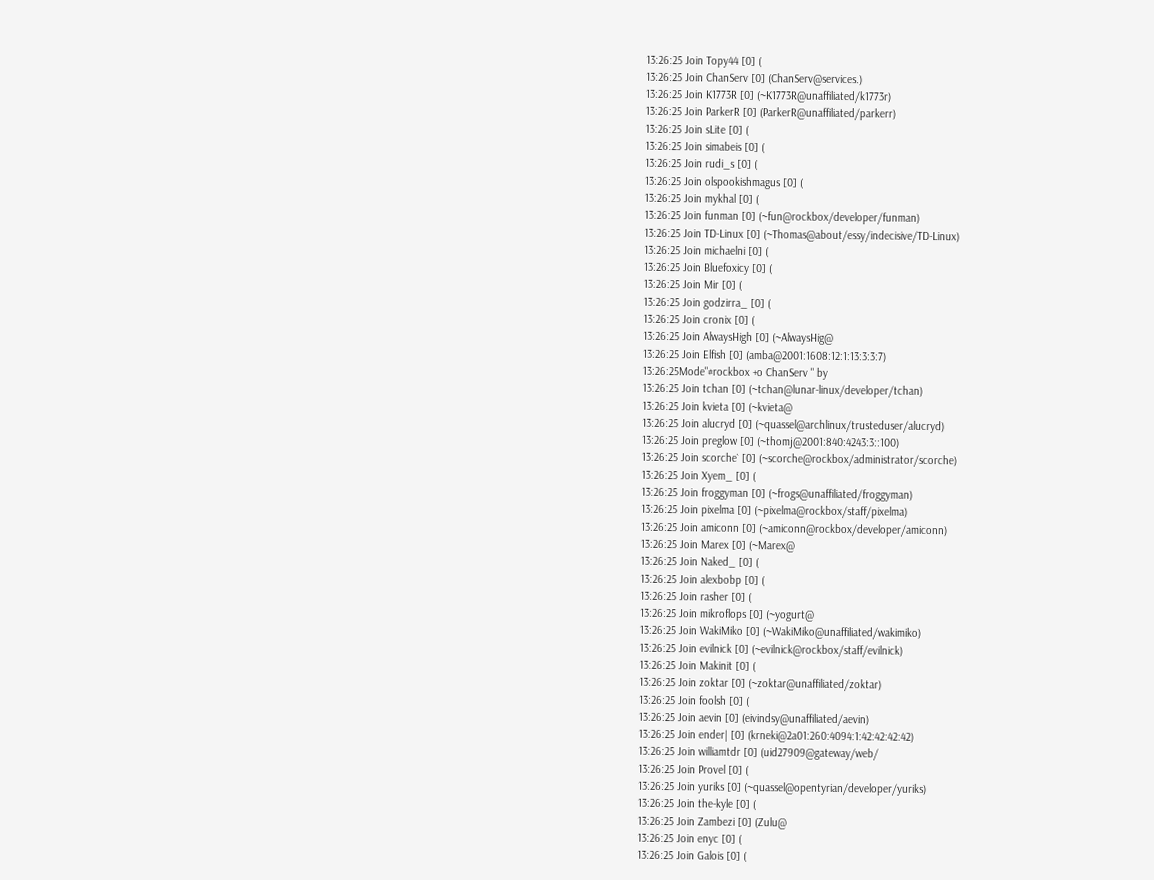13:26:25 Join Topy44 [0] (
13:26:25 Join ChanServ [0] (ChanServ@services.)
13:26:25 Join K1773R [0] (~K1773R@unaffiliated/k1773r)
13:26:25 Join ParkerR [0] (ParkerR@unaffiliated/parkerr)
13:26:25 Join sLite [0] (
13:26:25 Join simabeis [0] (
13:26:25 Join rudi_s [0] (
13:26:25 Join olspookishmagus [0] (
13:26:25 Join mykhal [0] (
13:26:25 Join funman [0] (~fun@rockbox/developer/funman)
13:26:25 Join TD-Linux [0] (~Thomas@about/essy/indecisive/TD-Linux)
13:26:25 Join michaelni [0] (
13:26:25 Join Bluefoxicy [0] (
13:26:25 Join Mir [0] (
13:26:25 Join godzirra_ [0] (
13:26:25 Join cronix [0] (
13:26:25 Join AlwaysHigh [0] (~AlwaysHig@
13:26:25 Join Elfish [0] (amba@2001:1608:12:1:13:3:3:7)
13:26:25Mode"#rockbox +o ChanServ " by
13:26:25 Join tchan [0] (~tchan@lunar-linux/developer/tchan)
13:26:25 Join kvieta [0] (~kvieta@
13:26:25 Join alucryd [0] (~quassel@archlinux/trusteduser/alucryd)
13:26:25 Join preglow [0] (~thomj@2001:840:4243:3::100)
13:26:25 Join scorche` [0] (~scorche@rockbox/administrator/scorche)
13:26:25 Join Xyem_ [0] (
13:26:25 Join froggyman [0] (~frogs@unaffiliated/froggyman)
13:26:25 Join pixelma [0] (~pixelma@rockbox/staff/pixelma)
13:26:25 Join amiconn [0] (~amiconn@rockbox/developer/amiconn)
13:26:25 Join Marex [0] (~Marex@
13:26:25 Join Naked_ [0] (
13:26:25 Join alexbobp [0] (
13:26:25 Join rasher [0] (
13:26:25 Join mikroflops [0] (~yogurt@
13:26:25 Join WakiMiko [0] (~WakiMiko@unaffiliated/wakimiko)
13:26:25 Join evilnick [0] (~evilnick@rockbox/staff/evilnick)
13:26:25 Join Makinit [0] (
13:26:25 Join zoktar [0] (~zoktar@unaffiliated/zoktar)
13:26:25 Join foolsh [0] (
13:26:25 Join aevin [0] (eivindsy@unaffiliated/aevin)
13:26:25 Join ender| [0] (krneki@2a01:260:4094:1:42:42:42:42)
13:26:25 Join williamtdr [0] (uid27909@gateway/web/
13:26:25 Join Provel [0] (
13:26:25 Join yuriks [0] (~quassel@opentyrian/developer/yuriks)
13:26:25 Join the-kyle [0] (
13:26:25 Join Zambezi [0] (Zulu@
13:26:25 Join enyc [0] (
13:26:25 Join Galois [0] (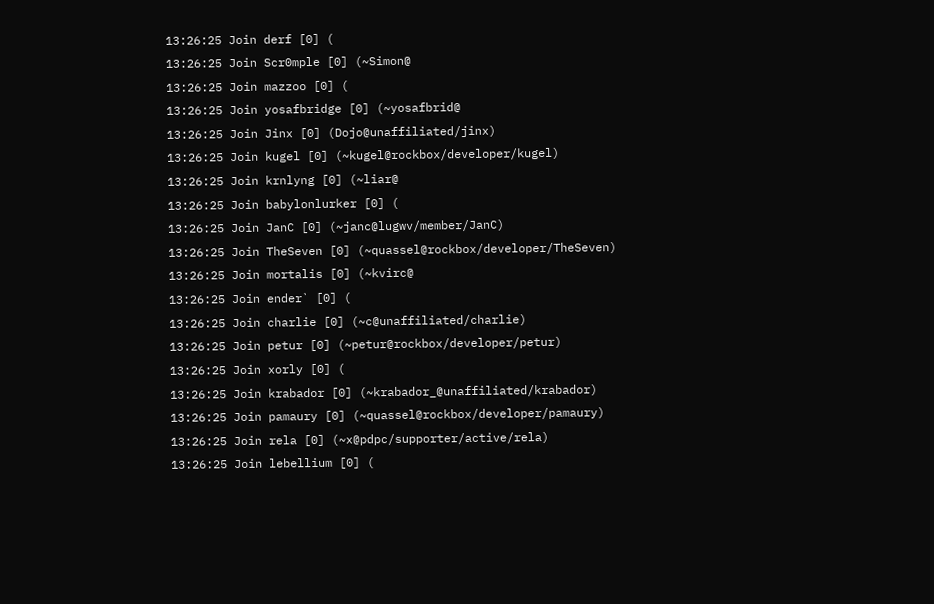13:26:25 Join derf [0] (
13:26:25 Join Scr0mple [0] (~Simon@
13:26:25 Join mazzoo [0] (
13:26:25 Join yosafbridge [0] (~yosafbrid@
13:26:25 Join Jinx [0] (Dojo@unaffiliated/jinx)
13:26:25 Join kugel [0] (~kugel@rockbox/developer/kugel)
13:26:25 Join krnlyng [0] (~liar@
13:26:25 Join babylonlurker [0] (
13:26:25 Join JanC [0] (~janc@lugwv/member/JanC)
13:26:25 Join TheSeven [0] (~quassel@rockbox/developer/TheSeven)
13:26:25 Join mortalis [0] (~kvirc@
13:26:25 Join ender` [0] (
13:26:25 Join charlie [0] (~c@unaffiliated/charlie)
13:26:25 Join petur [0] (~petur@rockbox/developer/petur)
13:26:25 Join xorly [0] (
13:26:25 Join krabador [0] (~krabador_@unaffiliated/krabador)
13:26:25 Join pamaury [0] (~quassel@rockbox/developer/pamaury)
13:26:25 Join rela [0] (~x@pdpc/supporter/active/rela)
13:26:25 Join lebellium [0] (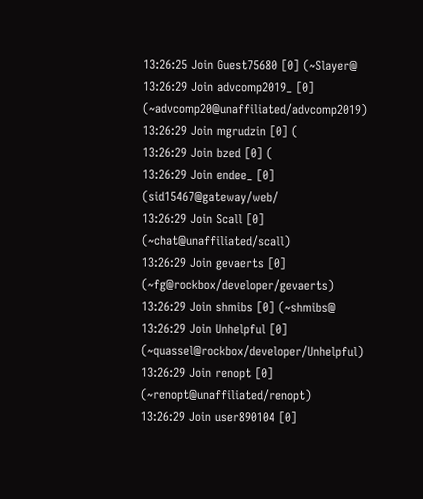13:26:25 Join Guest75680 [0] (~Slayer@
13:26:29 Join advcomp2019_ [0] (~advcomp20@unaffiliated/advcomp2019)
13:26:29 Join mgrudzin [0] (
13:26:29 Join bzed [0] (
13:26:29 Join endee_ [0] (sid15467@gateway/web/
13:26:29 Join Scall [0] (~chat@unaffiliated/scall)
13:26:29 Join gevaerts [0] (~fg@rockbox/developer/gevaerts)
13:26:29 Join shmibs [0] (~shmibs@
13:26:29 Join Unhelpful [0] (~quassel@rockbox/developer/Unhelpful)
13:26:29 Join renopt [0] (~renopt@unaffiliated/renopt)
13:26:29 Join user890104 [0]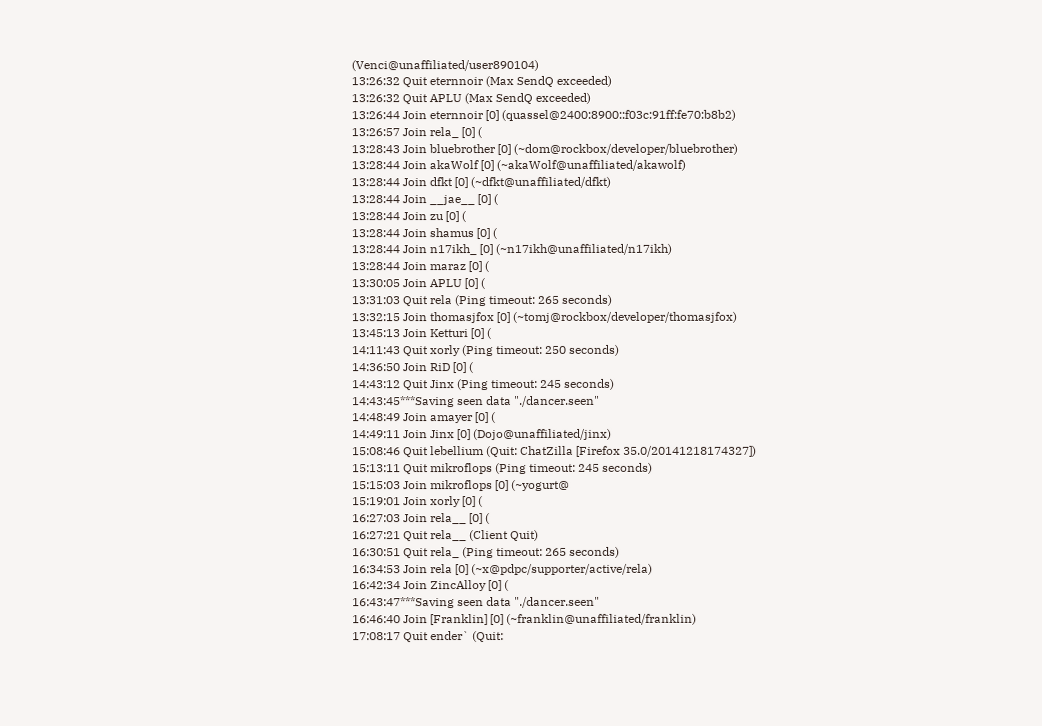(Venci@unaffiliated/user890104)
13:26:32 Quit eternnoir (Max SendQ exceeded)
13:26:32 Quit APLU (Max SendQ exceeded)
13:26:44 Join eternnoir [0] (quassel@2400:8900::f03c:91ff:fe70:b8b2)
13:26:57 Join rela_ [0] (
13:28:43 Join bluebrother [0] (~dom@rockbox/developer/bluebrother)
13:28:44 Join akaWolf [0] (~akaWolf@unaffiliated/akawolf)
13:28:44 Join dfkt [0] (~dfkt@unaffiliated/dfkt)
13:28:44 Join __jae__ [0] (
13:28:44 Join zu [0] (
13:28:44 Join shamus [0] (
13:28:44 Join n17ikh_ [0] (~n17ikh@unaffiliated/n17ikh)
13:28:44 Join maraz [0] (
13:30:05 Join APLU [0] (
13:31:03 Quit rela (Ping timeout: 265 seconds)
13:32:15 Join thomasjfox [0] (~tomj@rockbox/developer/thomasjfox)
13:45:13 Join Ketturi [0] (
14:11:43 Quit xorly (Ping timeout: 250 seconds)
14:36:50 Join RiD [0] (
14:43:12 Quit Jinx (Ping timeout: 245 seconds)
14:43:45***Saving seen data "./dancer.seen"
14:48:49 Join amayer [0] (
14:49:11 Join Jinx [0] (Dojo@unaffiliated/jinx)
15:08:46 Quit lebellium (Quit: ChatZilla [Firefox 35.0/20141218174327])
15:13:11 Quit mikroflops (Ping timeout: 245 seconds)
15:15:03 Join mikroflops [0] (~yogurt@
15:19:01 Join xorly [0] (
16:27:03 Join rela__ [0] (
16:27:21 Quit rela__ (Client Quit)
16:30:51 Quit rela_ (Ping timeout: 265 seconds)
16:34:53 Join rela [0] (~x@pdpc/supporter/active/rela)
16:42:34 Join ZincAlloy [0] (
16:43:47***Saving seen data "./dancer.seen"
16:46:40 Join [Franklin] [0] (~franklin@unaffiliated/franklin)
17:08:17 Quit ender` (Quit: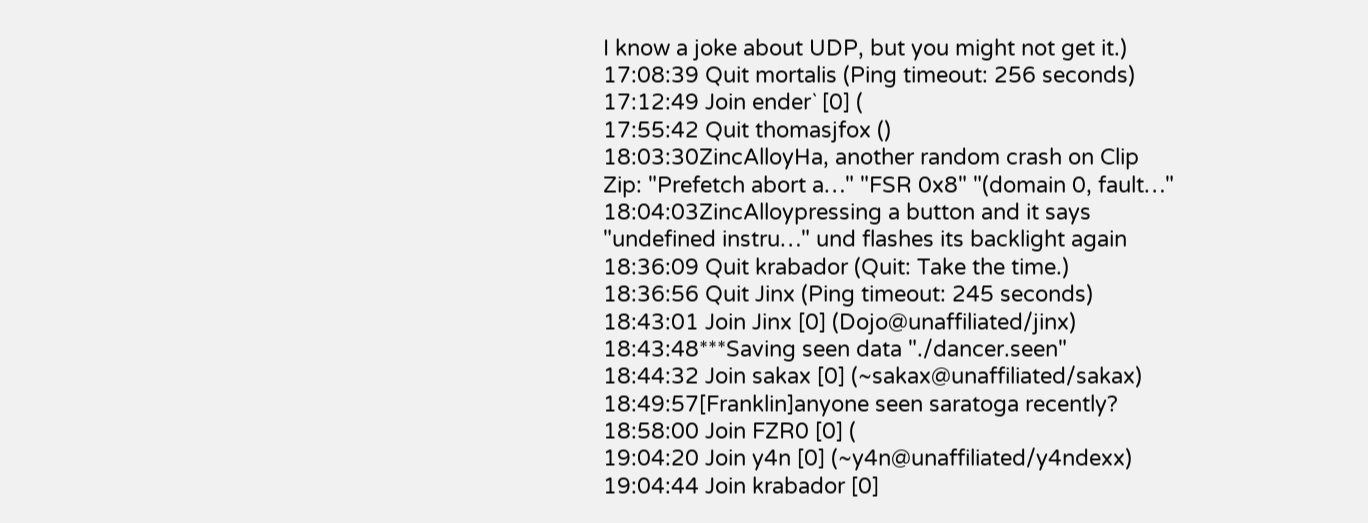I know a joke about UDP, but you might not get it.)
17:08:39 Quit mortalis (Ping timeout: 256 seconds)
17:12:49 Join ender` [0] (
17:55:42 Quit thomasjfox ()
18:03:30ZincAlloyHa, another random crash on Clip Zip: "Prefetch abort a…" "FSR 0x8" "(domain 0, fault…"
18:04:03ZincAlloypressing a button and it says "undefined instru…" und flashes its backlight again
18:36:09 Quit krabador (Quit: Take the time.)
18:36:56 Quit Jinx (Ping timeout: 245 seconds)
18:43:01 Join Jinx [0] (Dojo@unaffiliated/jinx)
18:43:48***Saving seen data "./dancer.seen"
18:44:32 Join sakax [0] (~sakax@unaffiliated/sakax)
18:49:57[Franklin]anyone seen saratoga recently?
18:58:00 Join FZR0 [0] (
19:04:20 Join y4n [0] (~y4n@unaffiliated/y4ndexx)
19:04:44 Join krabador [0]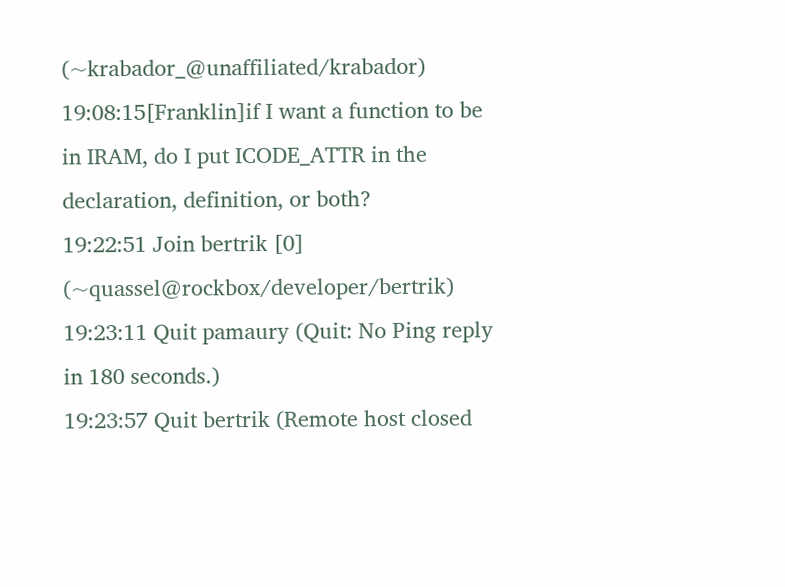(~krabador_@unaffiliated/krabador)
19:08:15[Franklin]if I want a function to be in IRAM, do I put ICODE_ATTR in the declaration, definition, or both?
19:22:51 Join bertrik [0] (~quassel@rockbox/developer/bertrik)
19:23:11 Quit pamaury (Quit: No Ping reply in 180 seconds.)
19:23:57 Quit bertrik (Remote host closed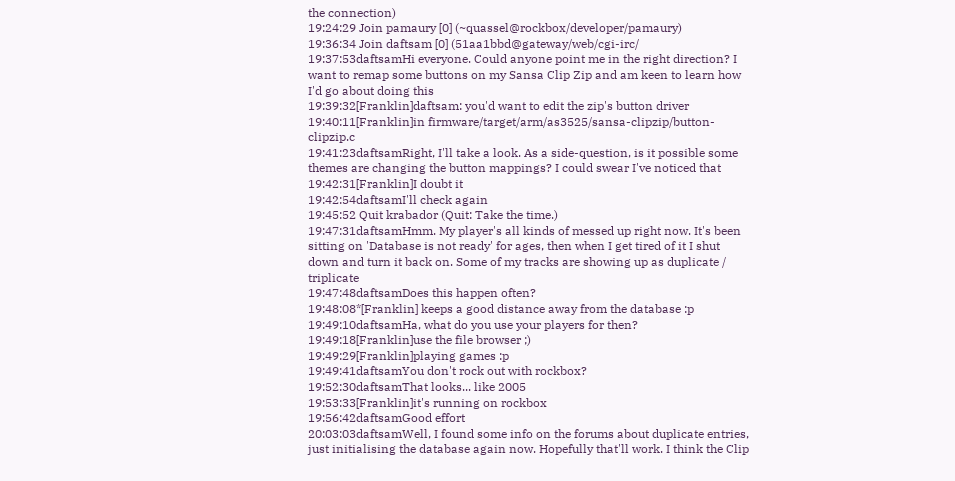the connection)
19:24:29 Join pamaury [0] (~quassel@rockbox/developer/pamaury)
19:36:34 Join daftsam [0] (51aa1bbd@gateway/web/cgi-irc/
19:37:53daftsamHi everyone. Could anyone point me in the right direction? I want to remap some buttons on my Sansa Clip Zip and am keen to learn how I'd go about doing this
19:39:32[Franklin]daftsam: you'd want to edit the zip's button driver
19:40:11[Franklin]in firmware/target/arm/as3525/sansa-clipzip/button-clipzip.c
19:41:23daftsamRight, I'll take a look. As a side-question, is it possible some themes are changing the button mappings? I could swear I've noticed that
19:42:31[Franklin]I doubt it
19:42:54daftsamI'll check again
19:45:52 Quit krabador (Quit: Take the time.)
19:47:31daftsamHmm. My player's all kinds of messed up right now. It's been sitting on 'Database is not ready' for ages, then when I get tired of it I shut down and turn it back on. Some of my tracks are showing up as duplicate / triplicate
19:47:48daftsamDoes this happen often?
19:48:08*[Franklin] keeps a good distance away from the database :p
19:49:10daftsamHa, what do you use your players for then?
19:49:18[Franklin]use the file browser ;)
19:49:29[Franklin]playing games :p
19:49:41daftsamYou don't rock out with rockbox?
19:52:30daftsamThat looks... like 2005
19:53:33[Franklin]it's running on rockbox
19:56:42daftsamGood effort
20:03:03daftsamWell, I found some info on the forums about duplicate entries, just initialising the database again now. Hopefully that'll work. I think the Clip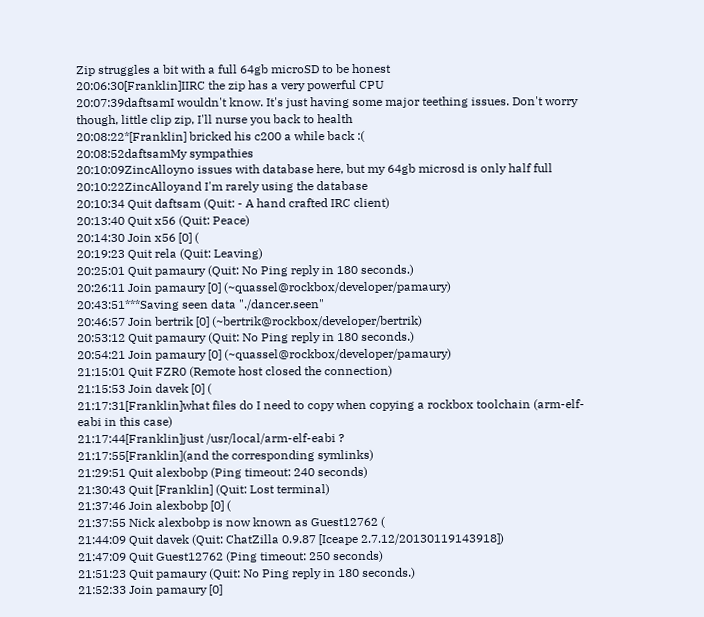Zip struggles a bit with a full 64gb microSD to be honest
20:06:30[Franklin]IIRC the zip has a very powerful CPU
20:07:39daftsamI wouldn't know. It's just having some major teething issues. Don't worry though, little clip zip, I'll nurse you back to health
20:08:22*[Franklin] bricked his c200 a while back :(
20:08:52daftsamMy sympathies
20:10:09ZincAlloyno issues with database here, but my 64gb microsd is only half full
20:10:22ZincAlloyand I'm rarely using the database
20:10:34 Quit daftsam (Quit: - A hand crafted IRC client)
20:13:40 Quit x56 (Quit: Peace)
20:14:30 Join x56 [0] (
20:19:23 Quit rela (Quit: Leaving)
20:25:01 Quit pamaury (Quit: No Ping reply in 180 seconds.)
20:26:11 Join pamaury [0] (~quassel@rockbox/developer/pamaury)
20:43:51***Saving seen data "./dancer.seen"
20:46:57 Join bertrik [0] (~bertrik@rockbox/developer/bertrik)
20:53:12 Quit pamaury (Quit: No Ping reply in 180 seconds.)
20:54:21 Join pamaury [0] (~quassel@rockbox/developer/pamaury)
21:15:01 Quit FZR0 (Remote host closed the connection)
21:15:53 Join davek [0] (
21:17:31[Franklin]what files do I need to copy when copying a rockbox toolchain (arm-elf-eabi in this case)
21:17:44[Franklin]just /usr/local/arm-elf-eabi ?
21:17:55[Franklin](and the corresponding symlinks)
21:29:51 Quit alexbobp (Ping timeout: 240 seconds)
21:30:43 Quit [Franklin] (Quit: Lost terminal)
21:37:46 Join alexbobp [0] (
21:37:55 Nick alexbobp is now known as Guest12762 (
21:44:09 Quit davek (Quit: ChatZilla 0.9.87 [Iceape 2.7.12/20130119143918])
21:47:09 Quit Guest12762 (Ping timeout: 250 seconds)
21:51:23 Quit pamaury (Quit: No Ping reply in 180 seconds.)
21:52:33 Join pamaury [0]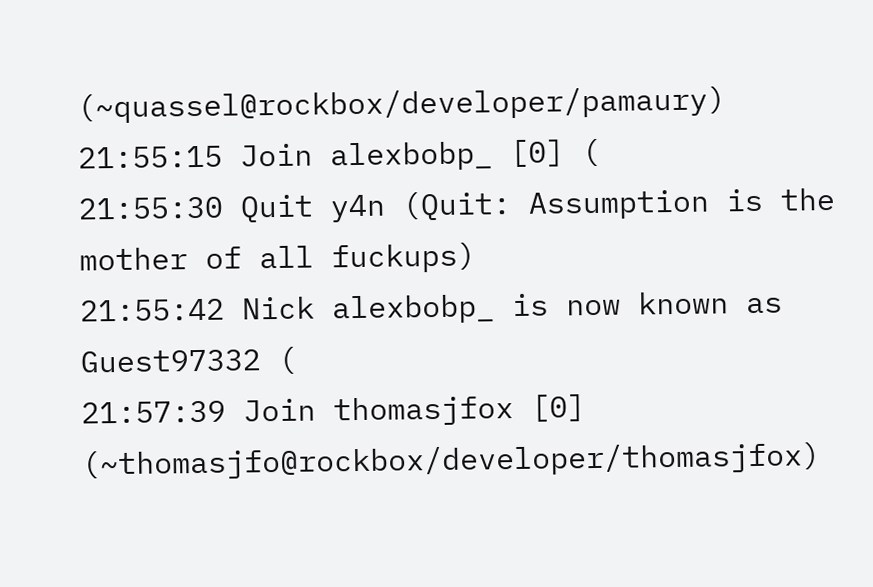(~quassel@rockbox/developer/pamaury)
21:55:15 Join alexbobp_ [0] (
21:55:30 Quit y4n (Quit: Assumption is the mother of all fuckups)
21:55:42 Nick alexbobp_ is now known as Guest97332 (
21:57:39 Join thomasjfox [0] (~thomasjfo@rockbox/developer/thomasjfox)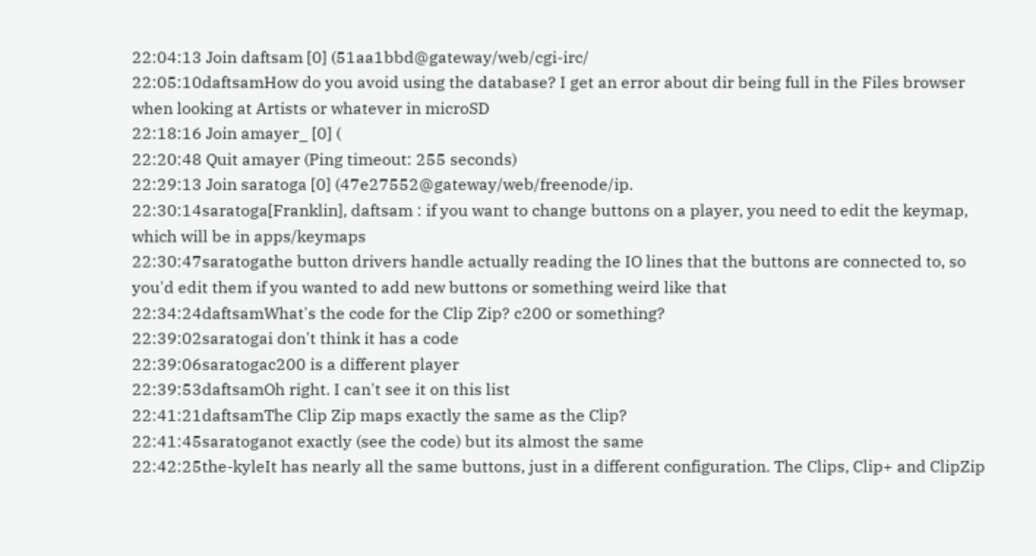22:04:13 Join daftsam [0] (51aa1bbd@gateway/web/cgi-irc/
22:05:10daftsamHow do you avoid using the database? I get an error about dir being full in the Files browser when looking at Artists or whatever in microSD
22:18:16 Join amayer_ [0] (
22:20:48 Quit amayer (Ping timeout: 255 seconds)
22:29:13 Join saratoga [0] (47e27552@gateway/web/freenode/ip.
22:30:14saratoga[Franklin], daftsam : if you want to change buttons on a player, you need to edit the keymap, which will be in apps/keymaps
22:30:47saratogathe button drivers handle actually reading the IO lines that the buttons are connected to, so you'd edit them if you wanted to add new buttons or something weird like that
22:34:24daftsamWhat's the code for the Clip Zip? c200 or something?
22:39:02saratogai don't think it has a code
22:39:06saratogac200 is a different player
22:39:53daftsamOh right. I can't see it on this list
22:41:21daftsamThe Clip Zip maps exactly the same as the Clip?
22:41:45saratoganot exactly (see the code) but its almost the same
22:42:25the-kyleIt has nearly all the same buttons, just in a different configuration. The Clips, Clip+ and ClipZip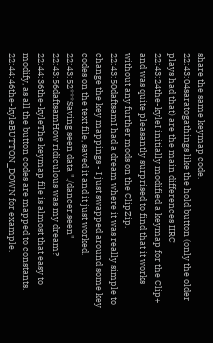share the same keymap code.
22:43:04saratogathings like the hold button (only the older plays had that) are the main differences IIRC
22:43:24the-kyleI initially modified a keymap for the Clip+ and was quite pleasantly surprised to find that it works without any further mods on the ClipZip.
22:43:50daftsamI had a dream where it was really simple to change the key mappings - I just swapped around some key codes on the text file, saved it and it just worked.
22:43:52***Saving seen data "./dancer.seen"
22:43:56daftsamHow ridiculous was my dream?
22:44:36the-kyleThe keymap file is almost that easy to modify, as all the button codes are mapped to constants.
22:44:46the-kyleBUTTON_DOWN for example.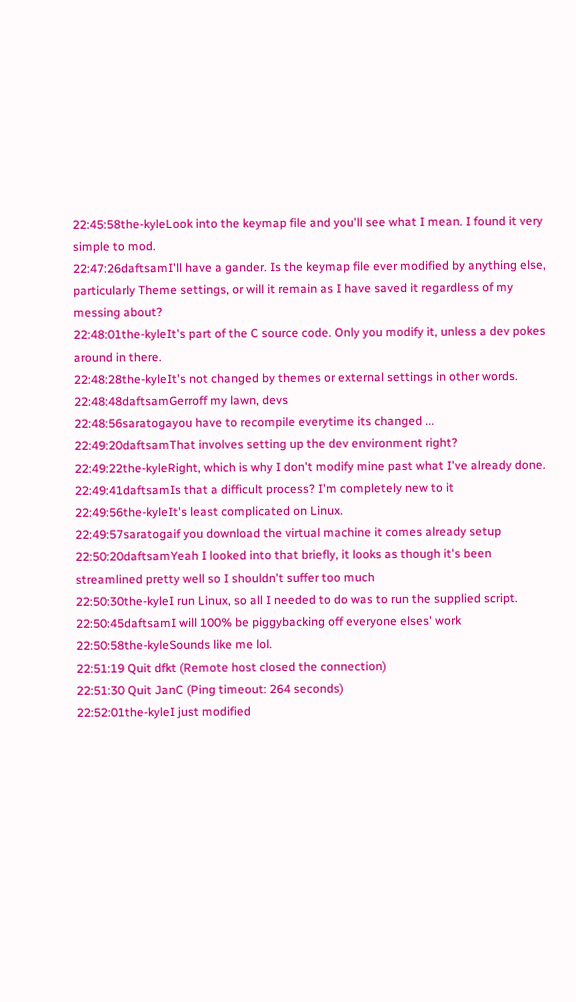22:45:58the-kyleLook into the keymap file and you'll see what I mean. I found it very simple to mod.
22:47:26daftsamI'll have a gander. Is the keymap file ever modified by anything else, particularly Theme settings, or will it remain as I have saved it regardless of my messing about?
22:48:01the-kyleIt's part of the C source code. Only you modify it, unless a dev pokes around in there.
22:48:28the-kyleIt's not changed by themes or external settings in other words.
22:48:48daftsamGerroff my lawn, devs
22:48:56saratogayou have to recompile everytime its changed ...
22:49:20daftsamThat involves setting up the dev environment right?
22:49:22the-kyleRight, which is why I don't modify mine past what I've already done.
22:49:41daftsamIs that a difficult process? I'm completely new to it
22:49:56the-kyleIt's least complicated on Linux.
22:49:57saratogaif you download the virtual machine it comes already setup
22:50:20daftsamYeah I looked into that briefly, it looks as though it's been streamlined pretty well so I shouldn't suffer too much
22:50:30the-kyleI run Linux, so all I needed to do was to run the supplied script.
22:50:45daftsamI will 100% be piggybacking off everyone elses' work
22:50:58the-kyleSounds like me lol.
22:51:19 Quit dfkt (Remote host closed the connection)
22:51:30 Quit JanC (Ping timeout: 264 seconds)
22:52:01the-kyleI just modified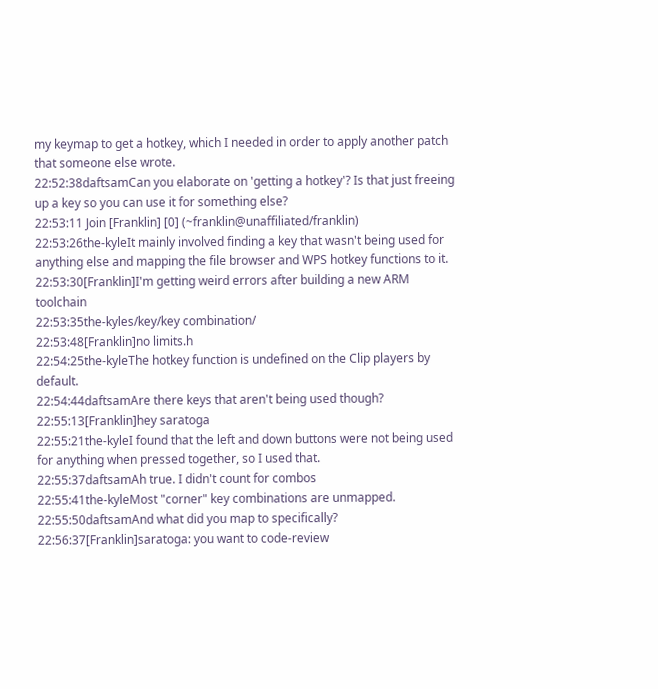my keymap to get a hotkey, which I needed in order to apply another patch that someone else wrote.
22:52:38daftsamCan you elaborate on 'getting a hotkey'? Is that just freeing up a key so you can use it for something else?
22:53:11 Join [Franklin] [0] (~franklin@unaffiliated/franklin)
22:53:26the-kyleIt mainly involved finding a key that wasn't being used for anything else and mapping the file browser and WPS hotkey functions to it.
22:53:30[Franklin]I'm getting weird errors after building a new ARM toolchain
22:53:35the-kyles/key/key combination/
22:53:48[Franklin]no limits.h
22:54:25the-kyleThe hotkey function is undefined on the Clip players by default.
22:54:44daftsamAre there keys that aren't being used though?
22:55:13[Franklin]hey saratoga
22:55:21the-kyleI found that the left and down buttons were not being used for anything when pressed together, so I used that.
22:55:37daftsamAh true. I didn't count for combos
22:55:41the-kyleMost "corner" key combinations are unmapped.
22:55:50daftsamAnd what did you map to specifically?
22:56:37[Franklin]saratoga: you want to code-review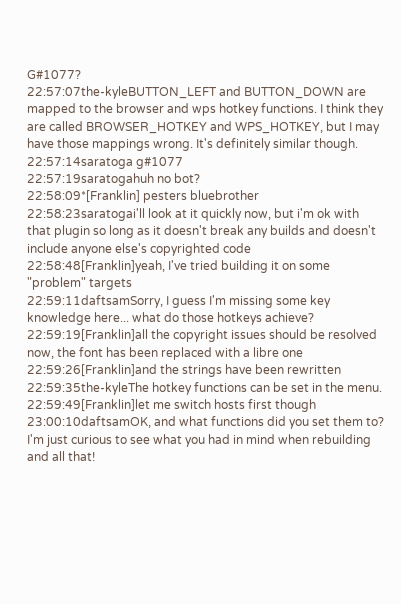G#1077?
22:57:07the-kyleBUTTON_LEFT and BUTTON_DOWN are mapped to the browser and wps hotkey functions. I think they are called BROWSER_HOTKEY and WPS_HOTKEY, but I may have those mappings wrong. It's definitely similar though.
22:57:14saratoga g#1077
22:57:19saratogahuh no bot?
22:58:09*[Franklin] pesters bluebrother
22:58:23saratogai'll look at it quickly now, but i'm ok with that plugin so long as it doesn't break any builds and doesn't include anyone else's copyrighted code
22:58:48[Franklin]yeah, I've tried building it on some "problem" targets
22:59:11daftsamSorry, I guess I'm missing some key knowledge here... what do those hotkeys achieve?
22:59:19[Franklin]all the copyright issues should be resolved now, the font has been replaced with a libre one
22:59:26[Franklin]and the strings have been rewritten
22:59:35the-kyleThe hotkey functions can be set in the menu.
22:59:49[Franklin]let me switch hosts first though
23:00:10daftsamOK, and what functions did you set them to? I'm just curious to see what you had in mind when rebuilding and all that!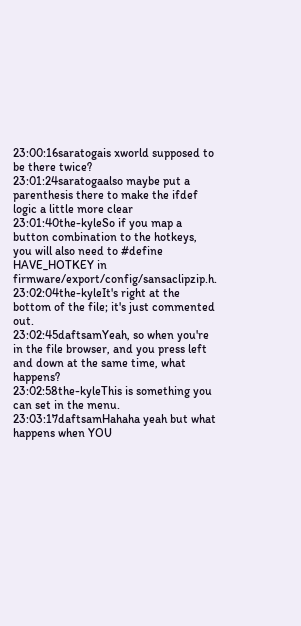23:00:16saratogais xworld supposed to be there twice?
23:01:24saratogaalso maybe put a parenthesis there to make the ifdef logic a little more clear
23:01:40the-kyleSo if you map a button combination to the hotkeys, you will also need to #define HAVE_HOTKEY in firmware/export/config/sansaclipzip.h.
23:02:04the-kyleIt's right at the bottom of the file; it's just commented out.
23:02:45daftsamYeah, so when you're in the file browser, and you press left and down at the same time, what happens?
23:02:58the-kyleThis is something you can set in the menu.
23:03:17daftsamHahaha yeah but what happens when YOU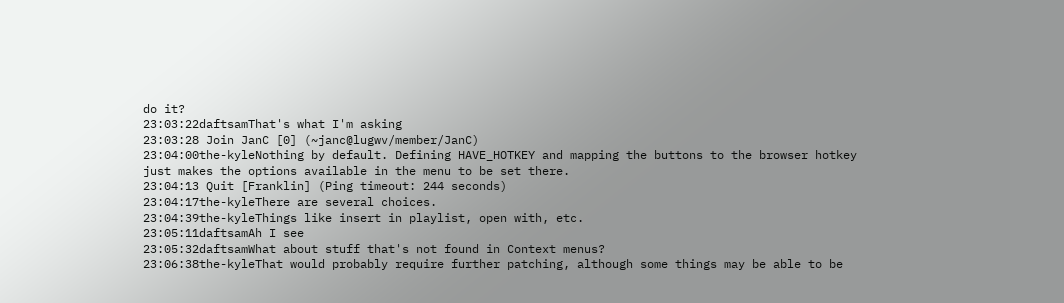do it?
23:03:22daftsamThat's what I'm asking
23:03:28 Join JanC [0] (~janc@lugwv/member/JanC)
23:04:00the-kyleNothing by default. Defining HAVE_HOTKEY and mapping the buttons to the browser hotkey just makes the options available in the menu to be set there.
23:04:13 Quit [Franklin] (Ping timeout: 244 seconds)
23:04:17the-kyleThere are several choices.
23:04:39the-kyleThings like insert in playlist, open with, etc.
23:05:11daftsamAh I see
23:05:32daftsamWhat about stuff that's not found in Context menus?
23:06:38the-kyleThat would probably require further patching, although some things may be able to be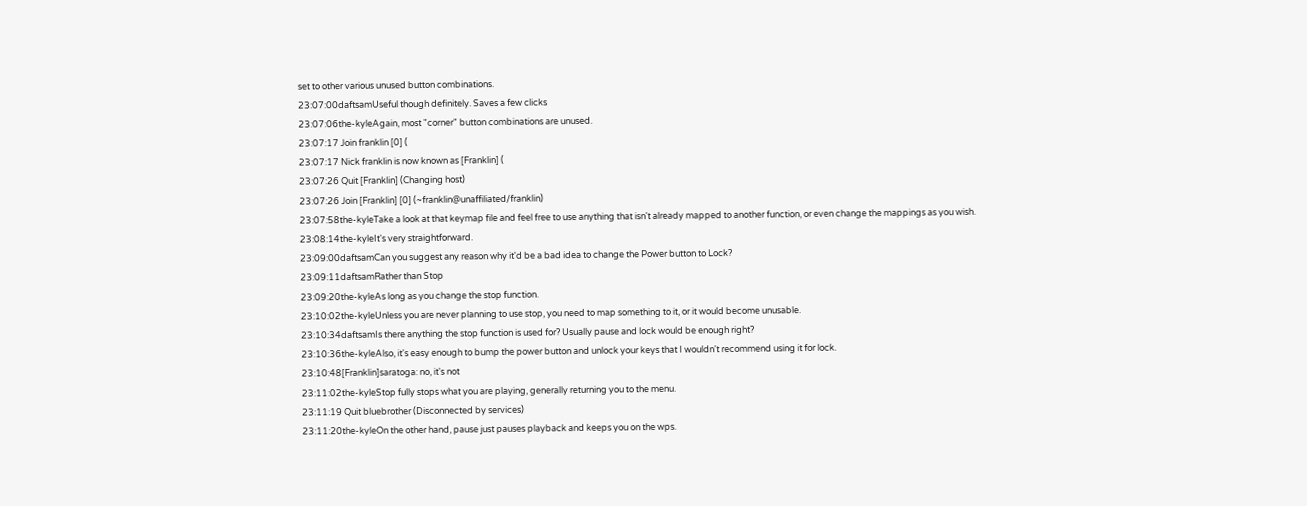set to other various unused button combinations.
23:07:00daftsamUseful though definitely. Saves a few clicks
23:07:06the-kyleAgain, most "corner" button combinations are unused.
23:07:17 Join franklin [0] (
23:07:17 Nick franklin is now known as [Franklin] (
23:07:26 Quit [Franklin] (Changing host)
23:07:26 Join [Franklin] [0] (~franklin@unaffiliated/franklin)
23:07:58the-kyleTake a look at that keymap file and feel free to use anything that isn't already mapped to another function, or even change the mappings as you wish.
23:08:14the-kyleIt's very straightforward.
23:09:00daftsamCan you suggest any reason why it'd be a bad idea to change the Power button to Lock?
23:09:11daftsamRather than Stop
23:09:20the-kyleAs long as you change the stop function.
23:10:02the-kyleUnless you are never planning to use stop, you need to map something to it, or it would become unusable.
23:10:34daftsamIs there anything the stop function is used for? Usually pause and lock would be enough right?
23:10:36the-kyleAlso, it's easy enough to bump the power button and unlock your keys that I wouldn't recommend using it for lock.
23:10:48[Franklin]saratoga: no, it's not
23:11:02the-kyleStop fully stops what you are playing, generally returning you to the menu.
23:11:19 Quit bluebrother (Disconnected by services)
23:11:20the-kyleOn the other hand, pause just pauses playback and keeps you on the wps.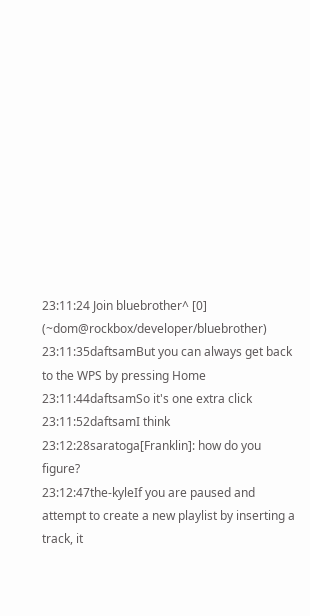23:11:24 Join bluebrother^ [0] (~dom@rockbox/developer/bluebrother)
23:11:35daftsamBut you can always get back to the WPS by pressing Home
23:11:44daftsamSo it's one extra click
23:11:52daftsamI think
23:12:28saratoga[Franklin]: how do you figure?
23:12:47the-kyleIf you are paused and attempt to create a new playlist by inserting a track, it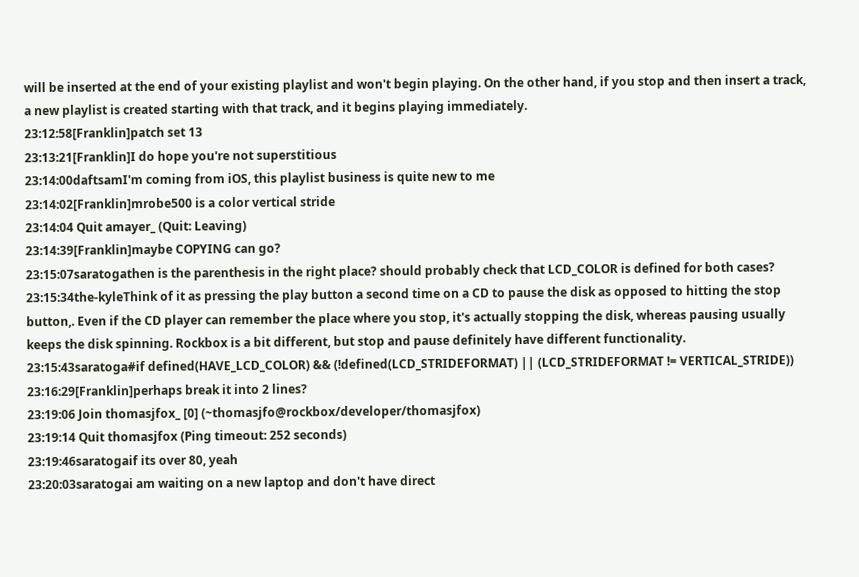will be inserted at the end of your existing playlist and won't begin playing. On the other hand, if you stop and then insert a track, a new playlist is created starting with that track, and it begins playing immediately.
23:12:58[Franklin]patch set 13
23:13:21[Franklin]I do hope you're not superstitious
23:14:00daftsamI'm coming from iOS, this playlist business is quite new to me
23:14:02[Franklin]mrobe500 is a color vertical stride
23:14:04 Quit amayer_ (Quit: Leaving)
23:14:39[Franklin]maybe COPYING can go?
23:15:07saratogathen is the parenthesis in the right place? should probably check that LCD_COLOR is defined for both cases?
23:15:34the-kyleThink of it as pressing the play button a second time on a CD to pause the disk as opposed to hitting the stop button,. Even if the CD player can remember the place where you stop, it's actually stopping the disk, whereas pausing usually keeps the disk spinning. Rockbox is a bit different, but stop and pause definitely have different functionality.
23:15:43saratoga#if defined(HAVE_LCD_COLOR) && (!defined(LCD_STRIDEFORMAT) || (LCD_STRIDEFORMAT != VERTICAL_STRIDE))
23:16:29[Franklin]perhaps break it into 2 lines?
23:19:06 Join thomasjfox_ [0] (~thomasjfo@rockbox/developer/thomasjfox)
23:19:14 Quit thomasjfox (Ping timeout: 252 seconds)
23:19:46saratogaif its over 80, yeah
23:20:03saratogai am waiting on a new laptop and don't have direct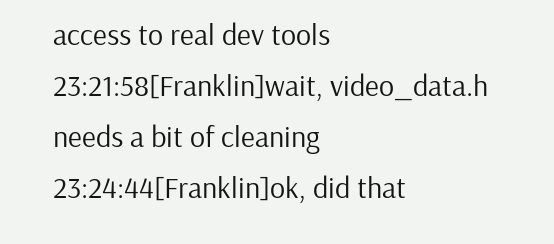access to real dev tools
23:21:58[Franklin]wait, video_data.h needs a bit of cleaning
23:24:44[Franklin]ok, did that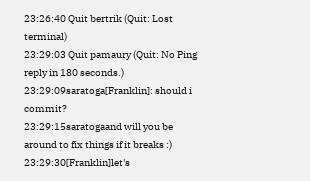23:26:40 Quit bertrik (Quit: Lost terminal)
23:29:03 Quit pamaury (Quit: No Ping reply in 180 seconds.)
23:29:09saratoga[Franklin]: should i commit?
23:29:15saratogaand will you be around to fix things if it breaks :)
23:29:30[Franklin]let's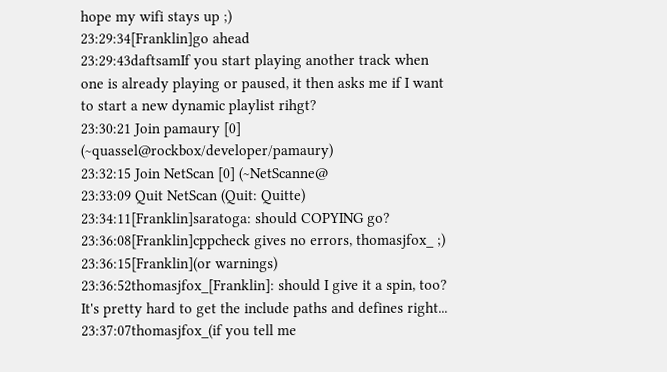hope my wifi stays up ;)
23:29:34[Franklin]go ahead
23:29:43daftsamIf you start playing another track when one is already playing or paused, it then asks me if I want to start a new dynamic playlist rihgt?
23:30:21 Join pamaury [0] (~quassel@rockbox/developer/pamaury)
23:32:15 Join NetScan [0] (~NetScanne@
23:33:09 Quit NetScan (Quit: Quitte)
23:34:11[Franklin]saratoga: should COPYING go?
23:36:08[Franklin]cppcheck gives no errors, thomasjfox_ ;)
23:36:15[Franklin](or warnings)
23:36:52thomasjfox_[Franklin]: should I give it a spin, too? It's pretty hard to get the include paths and defines right...
23:37:07thomasjfox_(if you tell me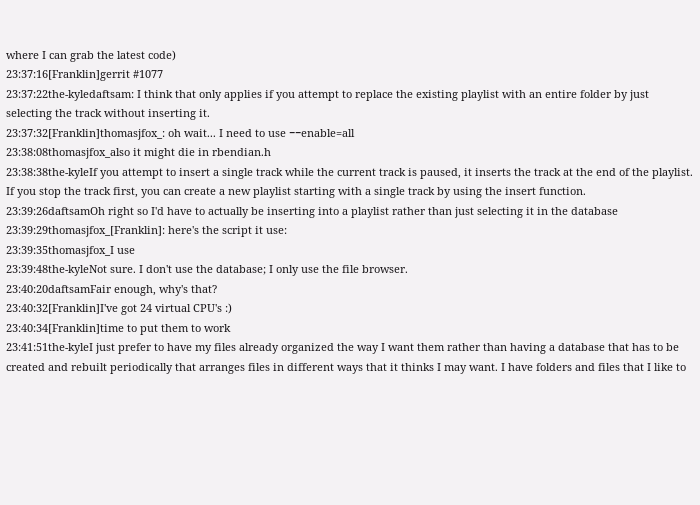where I can grab the latest code)
23:37:16[Franklin]gerrit #1077
23:37:22the-kyledaftsam: I think that only applies if you attempt to replace the existing playlist with an entire folder by just selecting the track without inserting it.
23:37:32[Franklin]thomasjfox_: oh wait... I need to use −−enable=all
23:38:08thomasjfox_also it might die in rbendian.h
23:38:38the-kyleIf you attempt to insert a single track while the current track is paused, it inserts the track at the end of the playlist. If you stop the track first, you can create a new playlist starting with a single track by using the insert function.
23:39:26daftsamOh right so I'd have to actually be inserting into a playlist rather than just selecting it in the database
23:39:29thomasjfox_[Franklin]: here's the script it use:
23:39:35thomasjfox_I use
23:39:48the-kyleNot sure. I don't use the database; I only use the file browser.
23:40:20daftsamFair enough, why's that?
23:40:32[Franklin]I've got 24 virtual CPU's :)
23:40:34[Franklin]time to put them to work
23:41:51the-kyleI just prefer to have my files already organized the way I want them rather than having a database that has to be created and rebuilt periodically that arranges files in different ways that it thinks I may want. I have folders and files that I like to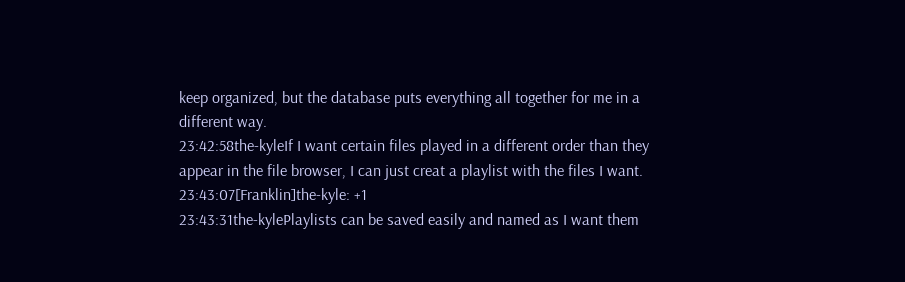keep organized, but the database puts everything all together for me in a different way.
23:42:58the-kyleIf I want certain files played in a different order than they appear in the file browser, I can just creat a playlist with the files I want.
23:43:07[Franklin]the-kyle: +1
23:43:31the-kylePlaylists can be saved easily and named as I want them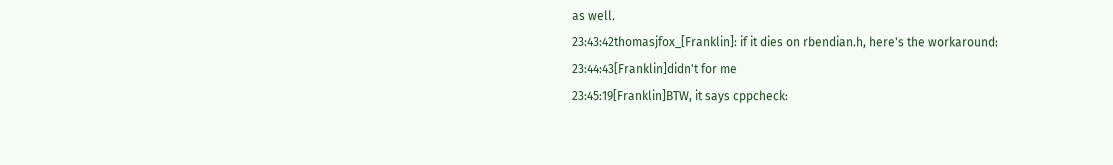as well.
23:43:42thomasjfox_[Franklin]: if it dies on rbendian.h, here's the workaround:
23:44:43[Franklin]didn't for me
23:45:19[Franklin]BTW, it says cppcheck: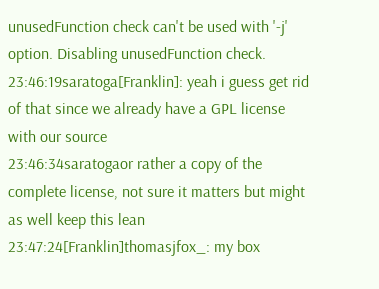unusedFunction check can't be used with '-j' option. Disabling unusedFunction check.
23:46:19saratoga[Franklin]: yeah i guess get rid of that since we already have a GPL license with our source
23:46:34saratogaor rather a copy of the complete license, not sure it matters but might as well keep this lean
23:47:24[Franklin]thomasjfox_: my box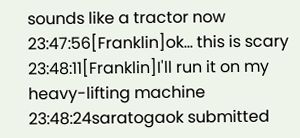sounds like a tractor now
23:47:56[Franklin]ok... this is scary
23:48:11[Franklin]I'll run it on my heavy-lifting machine
23:48:24saratogaok submitted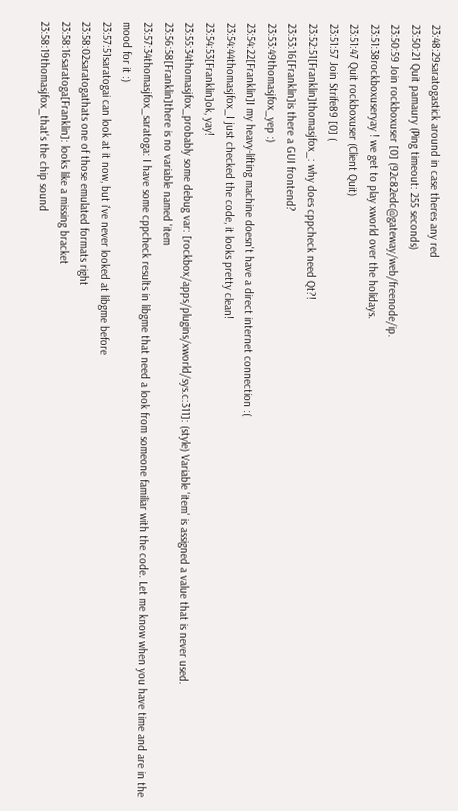23:48:29saratogastick around in case theres any red
23:50:21 Quit pamaury (Ping timeout: 255 seconds)
23:50:59 Join rockboxuser [0] (92c82edc@gateway/web/freenode/ip.
23:51:38rockboxuseryay ! we get to play xworld over the holidays.
23:51:47 Quit rockboxuser (Client Quit)
23:51:57 Join Strife89 [0] (
23:52:51[Franklin]thomasjfox_: why does cppcheck need Qt?!
23:53:16[Franklin]is there a GUI frontend?
23:53:49thomasjfox_yep :)
23:54:22[Franklin]I my heavy-lifting machine doesn't have a direct internet connection :(
23:54:44thomasjfox_I just checked the code, it looks pretty clean!
23:54:53[Franklin]ok, yay!
23:55:34thomasjfox_probably some debug var: [rockbox/apps/plugins/xworld/sys.c:311]: (style) Variable 'item' is assigned a value that is never used.
23:56:58[Franklin]there is no variable named 'item
23:57:34thomasjfox_saratoga: I have some cppcheck results in libgme that need a look from someone familiar with the code. Let me know when you have time and are in the mood for it :)
23:57:51saratogai can look at it now, but i've never looked at libgme before
23:58:02saratogathats one of those emulated formats right
23:58:16saratoga[Franklin]: looks like a missing bracket
23:58:19thomasjfox_that's the chip sound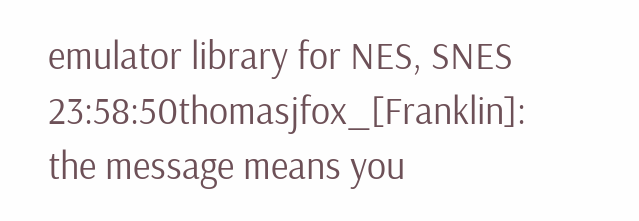emulator library for NES, SNES
23:58:50thomasjfox_[Franklin]: the message means you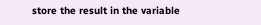store the result in the variable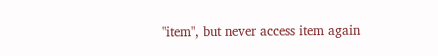"item", but never access item again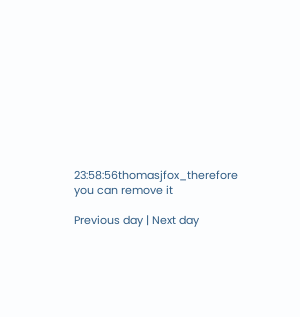23:58:56thomasjfox_therefore you can remove it

Previous day | Next day